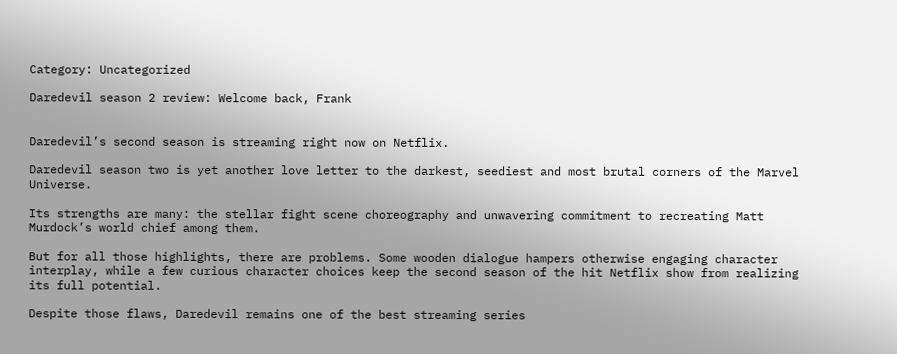Category: Uncategorized

Daredevil season 2 review: Welcome back, Frank


Daredevil’s second season is streaming right now on Netflix.

Daredevil season two is yet another love letter to the darkest, seediest and most brutal corners of the Marvel Universe.

Its strengths are many: the stellar fight scene choreography and unwavering commitment to recreating Matt Murdock’s world chief among them.

But for all those highlights, there are problems. Some wooden dialogue hampers otherwise engaging character interplay, while a few curious character choices keep the second season of the hit Netflix show from realizing its full potential.

Despite those flaws, Daredevil remains one of the best streaming series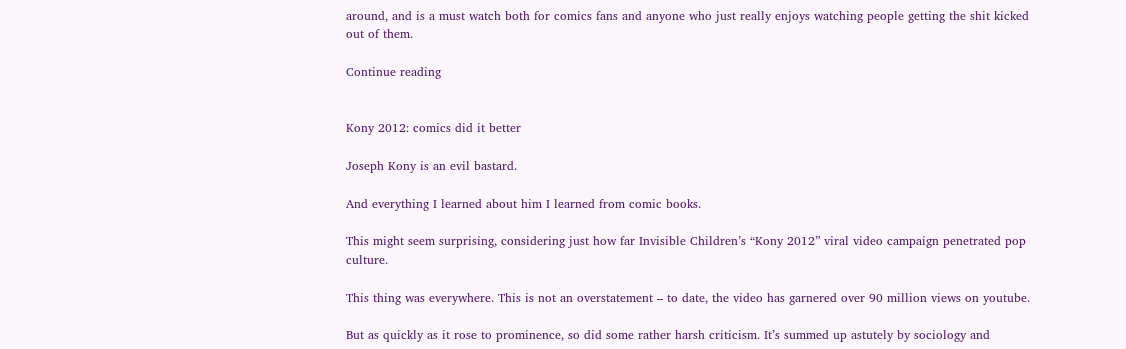around, and is a must watch both for comics fans and anyone who just really enjoys watching people getting the shit kicked out of them.

Continue reading


Kony 2012: comics did it better

Joseph Kony is an evil bastard.

And everything I learned about him I learned from comic books.

This might seem surprising, considering just how far Invisible Children’s “Kony 2012” viral video campaign penetrated pop culture.

This thing was everywhere. This is not an overstatement – to date, the video has garnered over 90 million views on youtube.

But as quickly as it rose to prominence, so did some rather harsh criticism. It’s summed up astutely by sociology and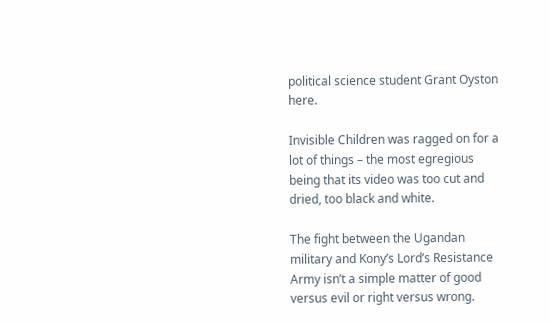political science student Grant Oyston here.

Invisible Children was ragged on for a lot of things – the most egregious being that its video was too cut and dried, too black and white.

The fight between the Ugandan military and Kony’s Lord’s Resistance Army isn’t a simple matter of good versus evil or right versus wrong.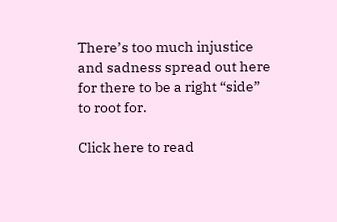There’s too much injustice and sadness spread out here for there to be a right “side” to root for.

Click here to read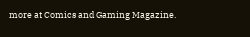more at Comics and Gaming Magazine.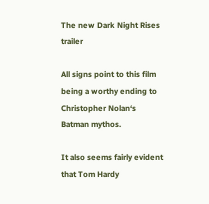The new Dark Night Rises trailer

All signs point to this film being a worthy ending to Christopher Nolan‘s Batman mythos.

It also seems fairly evident that Tom Hardy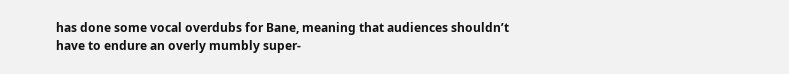has done some vocal overdubs for Bane, meaning that audiences shouldn’t have to endure an overly mumbly super-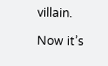villain.

Now it’s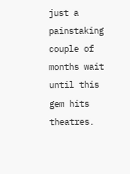just a painstaking couple of months wait until this gem hits theatres.